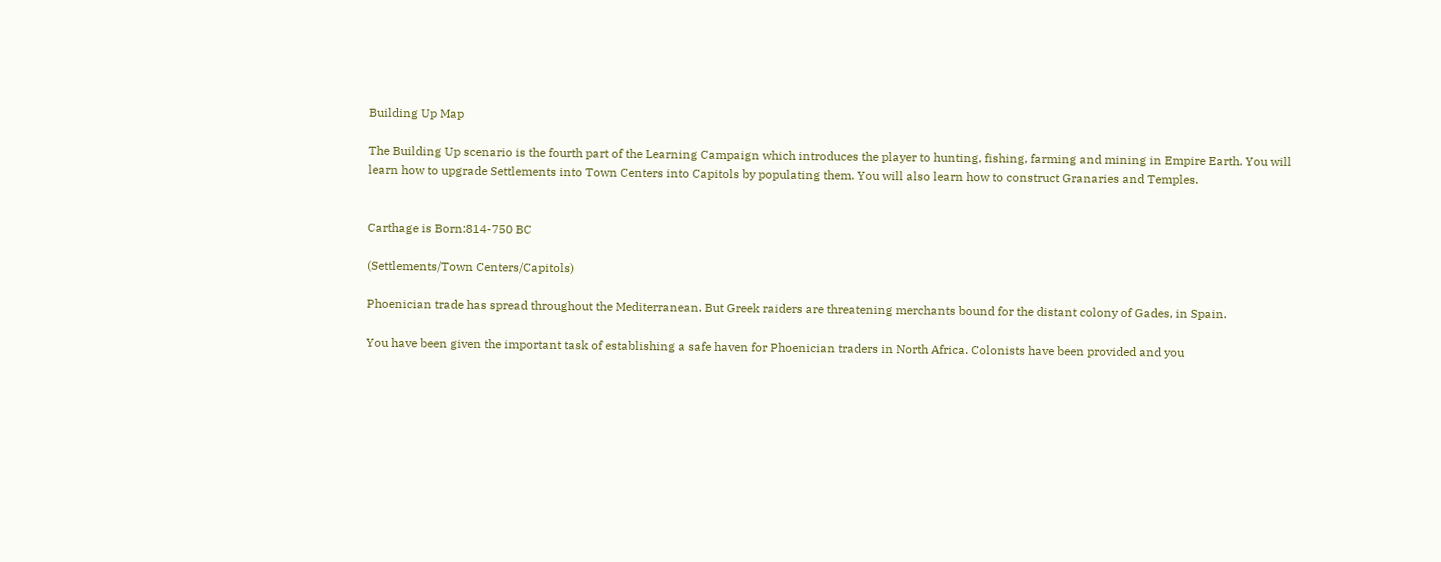Building Up Map

The Building Up scenario is the fourth part of the Learning Campaign which introduces the player to hunting, fishing, farming and mining in Empire Earth. You will learn how to upgrade Settlements into Town Centers into Capitols by populating them. You will also learn how to construct Granaries and Temples.


Carthage is Born:814-750 BC

(Settlements/Town Centers/Capitols)

Phoenician trade has spread throughout the Mediterranean. But Greek raiders are threatening merchants bound for the distant colony of Gades, in Spain.

You have been given the important task of establishing a safe haven for Phoenician traders in North Africa. Colonists have been provided and you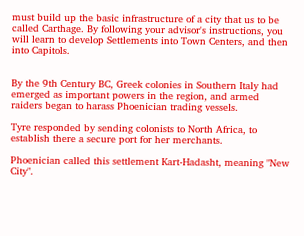must build up the basic infrastructure of a city that us to be called Carthage. By following your advisor's instructions, you will learn to develop Settlements into Town Centers, and then into Capitols.


By the 9th Century BC, Greek colonies in Southern Italy had emerged as important powers in the region, and armed raiders began to harass Phoenician trading vessels.

Tyre responded by sending colonists to North Africa, to establish there a secure port for her merchants.

Phoenician called this settlement Kart-Hadasht, meaning "New City".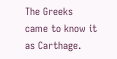The Greeks came to know it as Carthage.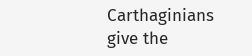Carthaginians give the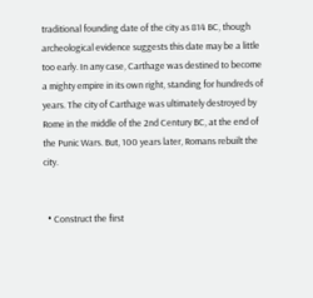traditional founding date of the city as 814 BC, though archeological evidence suggests this date may be a little too early. In any case, Carthage was destined to become a mighty empire in its own right, standing for hundreds of years. The city of Carthage was ultimately destroyed by Rome in the middle of the 2nd Century BC, at the end of the Punic Wars. But, 100 years later, Romans rebuilt the city.


  • Construct the first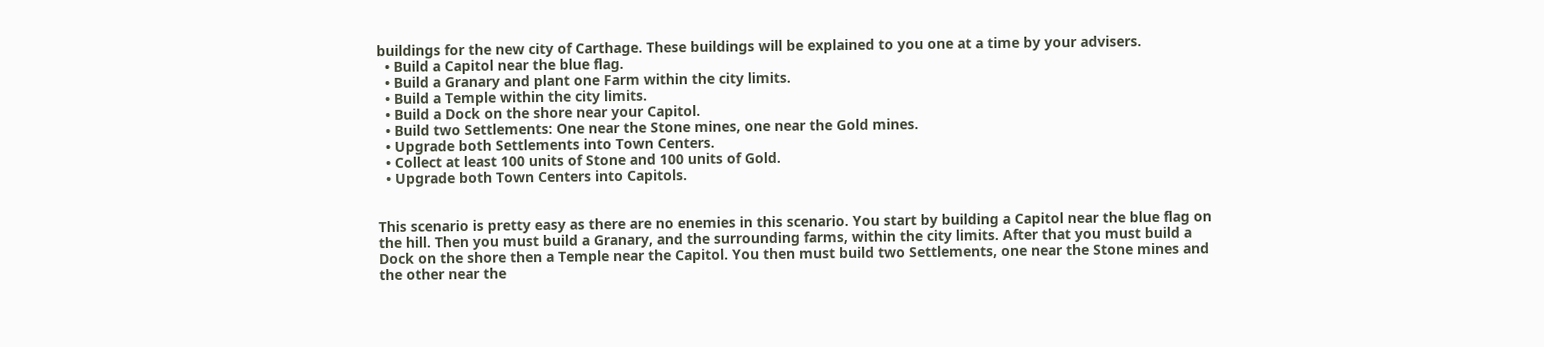buildings for the new city of Carthage. These buildings will be explained to you one at a time by your advisers.
  • Build a Capitol near the blue flag.
  • Build a Granary and plant one Farm within the city limits.
  • Build a Temple within the city limits.
  • Build a Dock on the shore near your Capitol.
  • Build two Settlements: One near the Stone mines, one near the Gold mines.
  • Upgrade both Settlements into Town Centers.
  • Collect at least 100 units of Stone and 100 units of Gold.
  • Upgrade both Town Centers into Capitols.


This scenario is pretty easy as there are no enemies in this scenario. You start by building a Capitol near the blue flag on the hill. Then you must build a Granary, and the surrounding farms, within the city limits. After that you must build a Dock on the shore then a Temple near the Capitol. You then must build two Settlements, one near the Stone mines and the other near the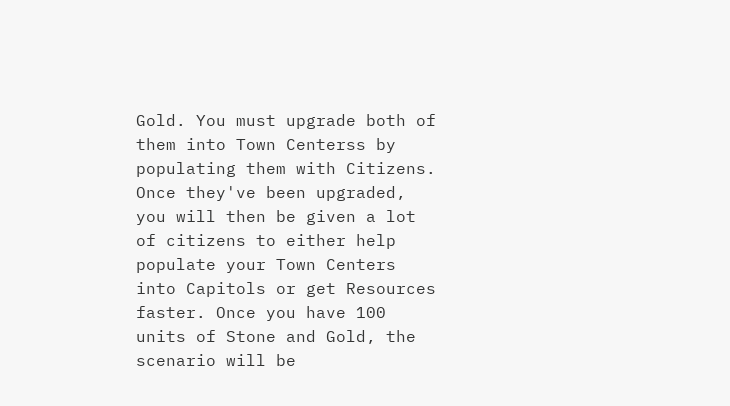Gold. You must upgrade both of them into Town Centerss by populating them with Citizens. Once they've been upgraded, you will then be given a lot of citizens to either help populate your Town Centers into Capitols or get Resources faster. Once you have 100 units of Stone and Gold, the scenario will be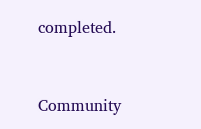completed.


Community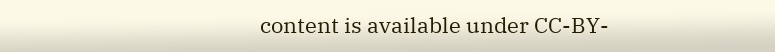content is available under CC-BY-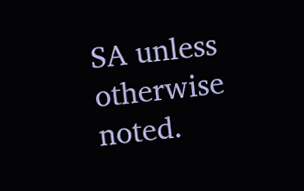SA unless otherwise noted.